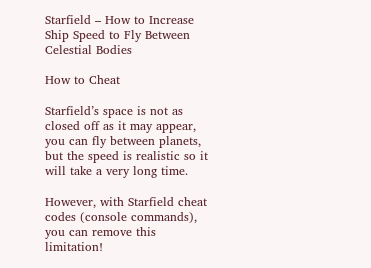Starfield – How to Increase Ship Speed to Fly Between Celestial Bodies

How to Cheat

Starfield’s space is not as closed off as it may appear, you can fly between planets, but the speed is realistic so it will take a very long time.

However, with Starfield cheat codes (console commands), you can remove this limitation!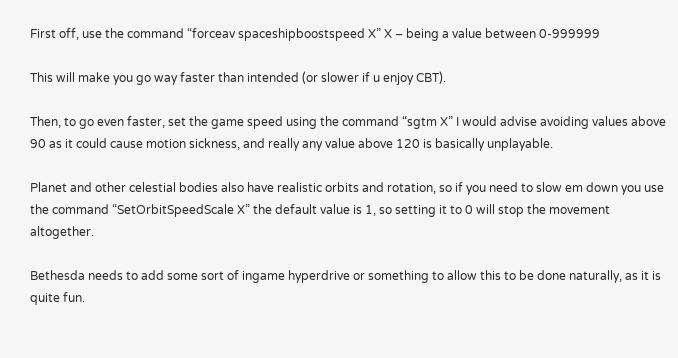First off, use the command “forceav spaceshipboostspeed X” X – being a value between 0-999999

This will make you go way faster than intended (or slower if u enjoy CBT).

Then, to go even faster, set the game speed using the command “sgtm X” I would advise avoiding values above 90 as it could cause motion sickness, and really any value above 120 is basically unplayable.

Planet and other celestial bodies also have realistic orbits and rotation, so if you need to slow em down you use the command “SetOrbitSpeedScale X” the default value is 1, so setting it to 0 will stop the movement altogether.

Bethesda needs to add some sort of ingame hyperdrive or something to allow this to be done naturally, as it is quite fun.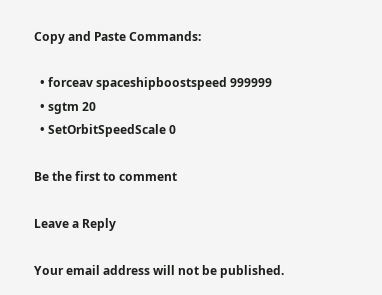Copy and Paste Commands:

  • forceav spaceshipboostspeed 999999
  • sgtm 20
  • SetOrbitSpeedScale 0

Be the first to comment

Leave a Reply

Your email address will not be published.